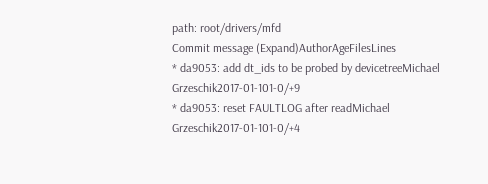path: root/drivers/mfd
Commit message (Expand)AuthorAgeFilesLines
* da9053: add dt_ids to be probed by devicetreeMichael Grzeschik2017-01-101-0/+9
* da9053: reset FAULTLOG after readMichael Grzeschik2017-01-101-0/+4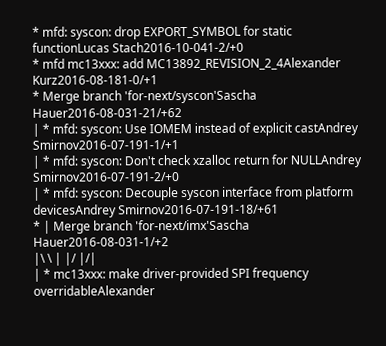* mfd: syscon: drop EXPORT_SYMBOL for static functionLucas Stach2016-10-041-2/+0
* mfd mc13xxx: add MC13892_REVISION_2_4Alexander Kurz2016-08-181-0/+1
* Merge branch 'for-next/syscon'Sascha Hauer2016-08-031-21/+62
| * mfd: syscon: Use IOMEM instead of explicit castAndrey Smirnov2016-07-191-1/+1
| * mfd: syscon: Don't check xzalloc return for NULLAndrey Smirnov2016-07-191-2/+0
| * mfd: syscon: Decouple syscon interface from platform devicesAndrey Smirnov2016-07-191-18/+61
* | Merge branch 'for-next/imx'Sascha Hauer2016-08-031-1/+2
|\ \ | |/ |/|
| * mc13xxx: make driver-provided SPI frequency overridableAlexander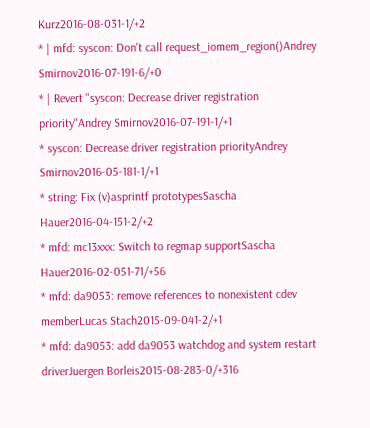Kurz2016-08-031-1/+2
* | mfd: syscon: Don't call request_iomem_region()Andrey Smirnov2016-07-191-6/+0
* | Revert "syscon: Decrease driver registration priority"Andrey Smirnov2016-07-191-1/+1
* syscon: Decrease driver registration priorityAndrey Smirnov2016-05-181-1/+1
* string: Fix (v)asprintf prototypesSascha Hauer2016-04-151-2/+2
* mfd: mc13xxx: Switch to regmap supportSascha Hauer2016-02-051-71/+56
* mfd: da9053: remove references to nonexistent cdev memberLucas Stach2015-09-041-2/+1
* mfd: da9053: add da9053 watchdog and system restart driverJuergen Borleis2015-08-283-0/+316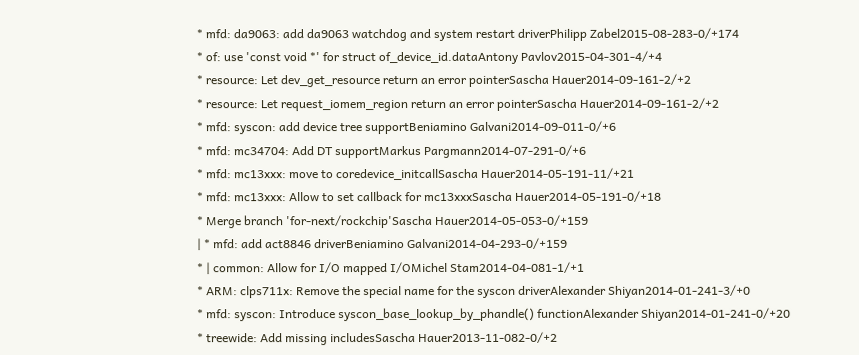* mfd: da9063: add da9063 watchdog and system restart driverPhilipp Zabel2015-08-283-0/+174
* of: use 'const void *' for struct of_device_id.dataAntony Pavlov2015-04-301-4/+4
* resource: Let dev_get_resource return an error pointerSascha Hauer2014-09-161-2/+2
* resource: Let request_iomem_region return an error pointerSascha Hauer2014-09-161-2/+2
* mfd: syscon: add device tree supportBeniamino Galvani2014-09-011-0/+6
* mfd: mc34704: Add DT supportMarkus Pargmann2014-07-291-0/+6
* mfd: mc13xxx: move to coredevice_initcallSascha Hauer2014-05-191-11/+21
* mfd: mc13xxx: Allow to set callback for mc13xxxSascha Hauer2014-05-191-0/+18
* Merge branch 'for-next/rockchip'Sascha Hauer2014-05-053-0/+159
| * mfd: add act8846 driverBeniamino Galvani2014-04-293-0/+159
* | common: Allow for I/O mapped I/OMichel Stam2014-04-081-1/+1
* ARM: clps711x: Remove the special name for the syscon driverAlexander Shiyan2014-01-241-3/+0
* mfd: syscon: Introduce syscon_base_lookup_by_phandle() functionAlexander Shiyan2014-01-241-0/+20
* treewide: Add missing includesSascha Hauer2013-11-082-0/+2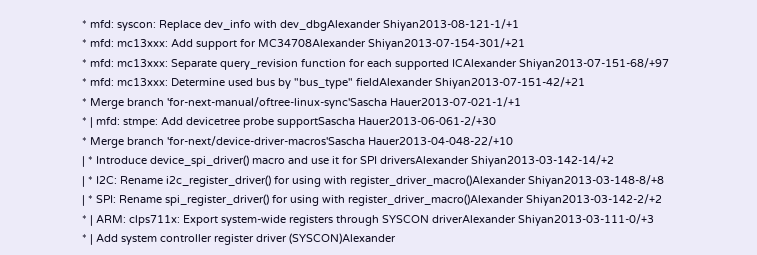* mfd: syscon: Replace dev_info with dev_dbgAlexander Shiyan2013-08-121-1/+1
* mfd: mc13xxx: Add support for MC34708Alexander Shiyan2013-07-154-301/+21
* mfd: mc13xxx: Separate query_revision function for each supported ICAlexander Shiyan2013-07-151-68/+97
* mfd: mc13xxx: Determine used bus by "bus_type" fieldAlexander Shiyan2013-07-151-42/+21
* Merge branch 'for-next-manual/oftree-linux-sync'Sascha Hauer2013-07-021-1/+1
* | mfd: stmpe: Add devicetree probe supportSascha Hauer2013-06-061-2/+30
* Merge branch 'for-next/device-driver-macros'Sascha Hauer2013-04-048-22/+10
| * Introduce device_spi_driver() macro and use it for SPI driversAlexander Shiyan2013-03-142-14/+2
| * I2C: Rename i2c_register_driver() for using with register_driver_macro()Alexander Shiyan2013-03-148-8/+8
| * SPI: Rename spi_register_driver() for using with register_driver_macro()Alexander Shiyan2013-03-142-2/+2
* | ARM: clps711x: Export system-wide registers through SYSCON driverAlexander Shiyan2013-03-111-0/+3
* | Add system controller register driver (SYSCON)Alexander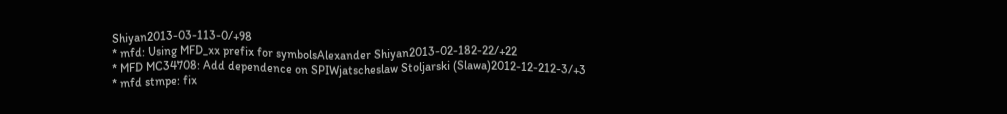Shiyan2013-03-113-0/+98
* mfd: Using MFD_xx prefix for symbolsAlexander Shiyan2013-02-182-22/+22
* MFD MC34708: Add dependence on SPIWjatscheslaw Stoljarski (Slawa)2012-12-212-3/+3
* mfd stmpe: fix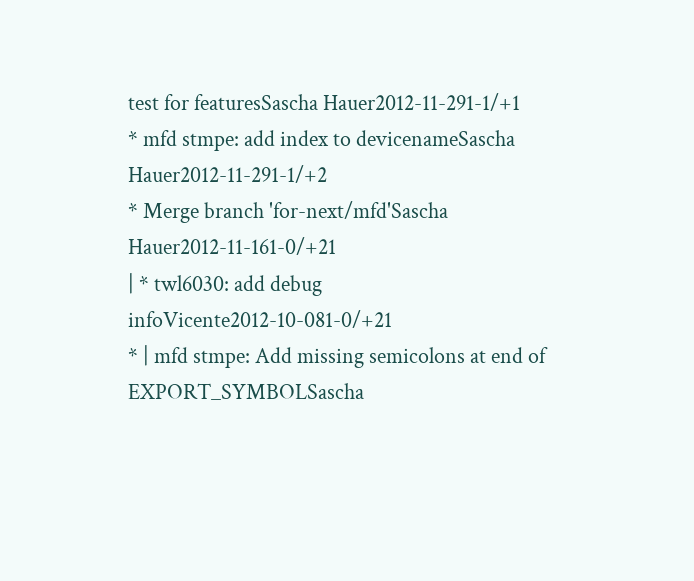test for featuresSascha Hauer2012-11-291-1/+1
* mfd stmpe: add index to devicenameSascha Hauer2012-11-291-1/+2
* Merge branch 'for-next/mfd'Sascha Hauer2012-11-161-0/+21
| * twl6030: add debug infoVicente2012-10-081-0/+21
* | mfd stmpe: Add missing semicolons at end of EXPORT_SYMBOLSascha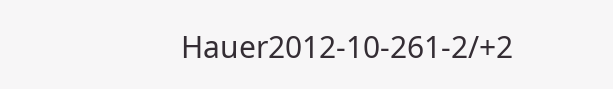Hauer2012-10-261-2/+2